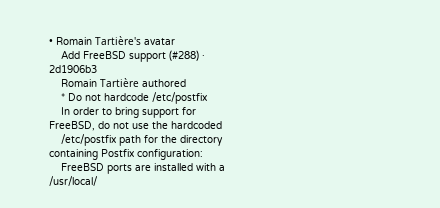• Romain Tartière's avatar
    Add FreeBSD support (#288) · 2d1906b3
    Romain Tartière authored
    * Do not hardcode /etc/postfix
    In order to bring support for FreeBSD, do not use the hardcoded
    /etc/postfix path for the directory containing Postfix configuration:
    FreeBSD ports are installed with a /usr/local/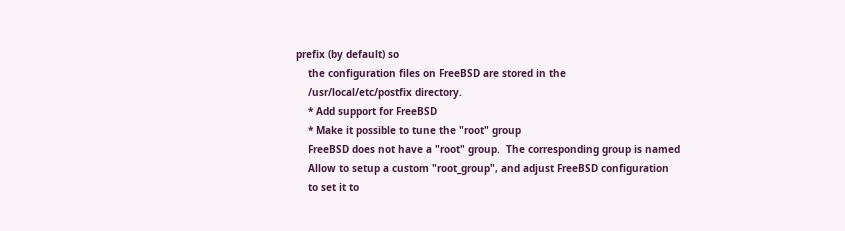prefix (by default) so
    the configuration files on FreeBSD are stored in the
    /usr/local/etc/postfix directory.
    * Add support for FreeBSD
    * Make it possible to tune the "root" group
    FreeBSD does not have a "root" group.  The corresponding group is named
    Allow to setup a custom "root_group", and adjust FreeBSD configuration
    to set it to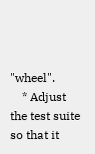"wheel".
    * Adjust the test suite so that it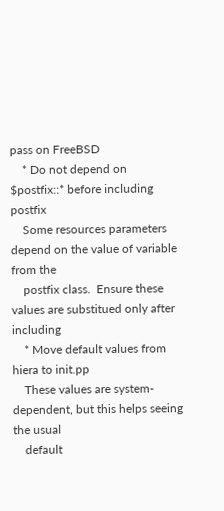pass on FreeBSD
    * Do not depend on $postfix::* before including postfix
    Some resources parameters depend on the value of variable from the
    postfix class.  Ensure these values are substitued only after including
    * Move default values from hiera to init.pp
    These values are system-dependent, but this helps seeing the usual
    default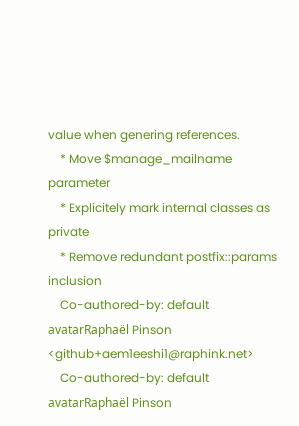value when genering references.
    * Move $manage_mailname parameter
    * Explicitely mark internal classes as private
    * Remove redundant postfix::params inclusion
    Co-authored-by: default avatarRaphaël Pinson <github+aem1eeshi1@raphink.net>
    Co-authored-by: default avatarRaphaël Pinson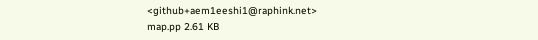<github+aem1eeshi1@raphink.net>
map.pp 2.61 KB